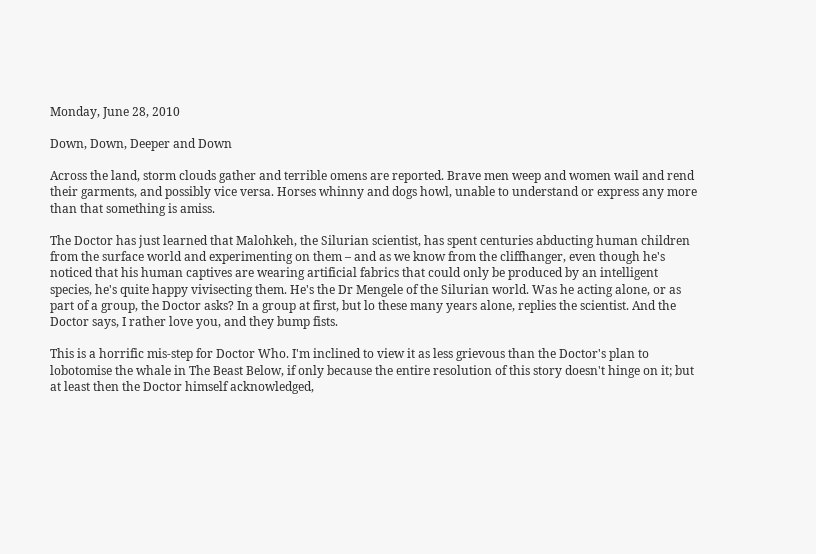Monday, June 28, 2010

Down, Down, Deeper and Down

Across the land, storm clouds gather and terrible omens are reported. Brave men weep and women wail and rend their garments, and possibly vice versa. Horses whinny and dogs howl, unable to understand or express any more than that something is amiss.

The Doctor has just learned that Malohkeh, the Silurian scientist, has spent centuries abducting human children from the surface world and experimenting on them – and as we know from the cliffhanger, even though he's noticed that his human captives are wearing artificial fabrics that could only be produced by an intelligent species, he's quite happy vivisecting them. He's the Dr Mengele of the Silurian world. Was he acting alone, or as part of a group, the Doctor asks? In a group at first, but lo these many years alone, replies the scientist. And the Doctor says, I rather love you, and they bump fists.

This is a horrific mis-step for Doctor Who. I'm inclined to view it as less grievous than the Doctor's plan to lobotomise the whale in The Beast Below, if only because the entire resolution of this story doesn't hinge on it; but at least then the Doctor himself acknowledged,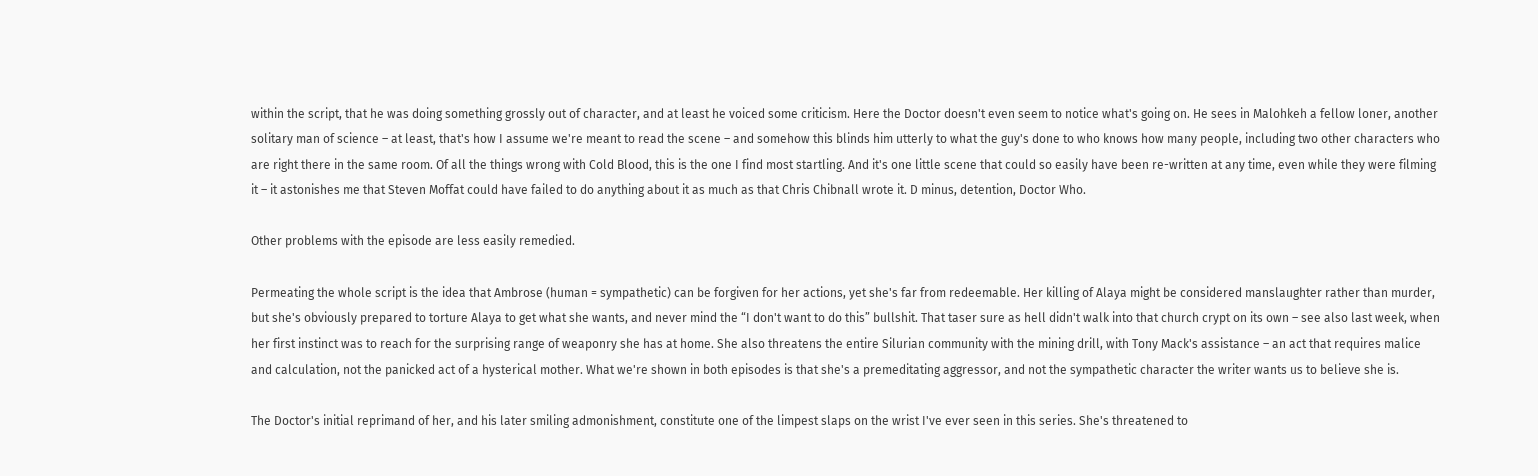within the script, that he was doing something grossly out of character, and at least he voiced some criticism. Here the Doctor doesn't even seem to notice what's going on. He sees in Malohkeh a fellow loner, another solitary man of science – at least, that's how I assume we're meant to read the scene – and somehow this blinds him utterly to what the guy's done to who knows how many people, including two other characters who are right there in the same room. Of all the things wrong with Cold Blood, this is the one I find most startling. And it's one little scene that could so easily have been re-written at any time, even while they were filming it – it astonishes me that Steven Moffat could have failed to do anything about it as much as that Chris Chibnall wrote it. D minus, detention, Doctor Who.

Other problems with the episode are less easily remedied.

Permeating the whole script is the idea that Ambrose (human = sympathetic) can be forgiven for her actions, yet she's far from redeemable. Her killing of Alaya might be considered manslaughter rather than murder, but she's obviously prepared to torture Alaya to get what she wants, and never mind the “I don't want to do this” bullshit. That taser sure as hell didn't walk into that church crypt on its own – see also last week, when her first instinct was to reach for the surprising range of weaponry she has at home. She also threatens the entire Silurian community with the mining drill, with Tony Mack's assistance – an act that requires malice and calculation, not the panicked act of a hysterical mother. What we're shown in both episodes is that she's a premeditating aggressor, and not the sympathetic character the writer wants us to believe she is.

The Doctor's initial reprimand of her, and his later smiling admonishment, constitute one of the limpest slaps on the wrist I've ever seen in this series. She's threatened to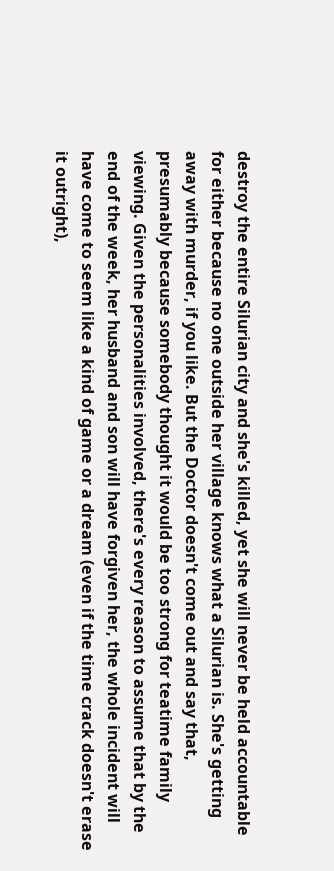destroy the entire Silurian city and she's killed, yet she will never be held accountable for either because no one outside her village knows what a Silurian is. She's getting away with murder, if you like. But the Doctor doesn't come out and say that, presumably because somebody thought it would be too strong for teatime family viewing. Given the personalities involved, there's every reason to assume that by the end of the week, her husband and son will have forgiven her, the whole incident will have come to seem like a kind of game or a dream (even if the time crack doesn't erase it outright),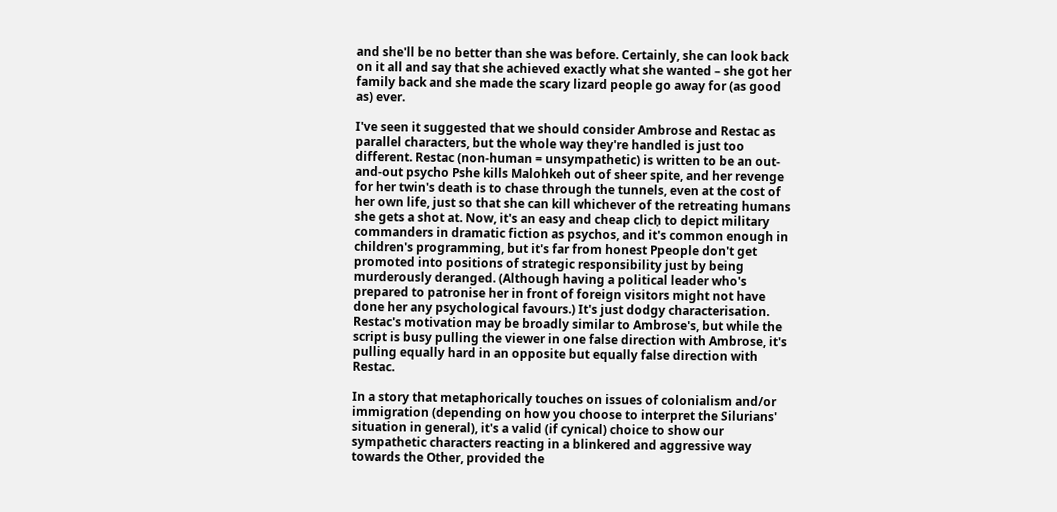and she'll be no better than she was before. Certainly, she can look back on it all and say that she achieved exactly what she wanted – she got her family back and she made the scary lizard people go away for (as good as) ever.

I've seen it suggested that we should consider Ambrose and Restac as parallel characters, but the whole way they're handled is just too different. Restac (non-human = unsympathetic) is written to be an out-and-out psycho Рshe kills Malohkeh out of sheer spite, and her revenge for her twin's death is to chase through the tunnels, even at the cost of her own life, just so that she can kill whichever of the retreating humans she gets a shot at. Now, it's an easy and cheap clich̩ to depict military commanders in dramatic fiction as psychos, and it's common enough in children's programming, but it's far from honest Рpeople don't get promoted into positions of strategic responsibility just by being murderously deranged. (Although having a political leader who's prepared to patronise her in front of foreign visitors might not have done her any psychological favours.) It's just dodgy characterisation. Restac's motivation may be broadly similar to Ambrose's, but while the script is busy pulling the viewer in one false direction with Ambrose, it's pulling equally hard in an opposite but equally false direction with Restac.

In a story that metaphorically touches on issues of colonialism and/or immigration (depending on how you choose to interpret the Silurians' situation in general), it's a valid (if cynical) choice to show our sympathetic characters reacting in a blinkered and aggressive way towards the Other, provided the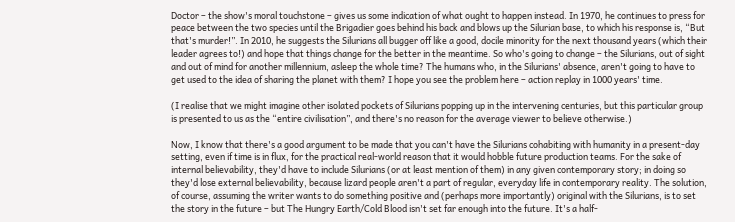Doctor – the show's moral touchstone – gives us some indication of what ought to happen instead. In 1970, he continues to press for peace between the two species until the Brigadier goes behind his back and blows up the Silurian base, to which his response is, “But that's murder!”. In 2010, he suggests the Silurians all bugger off like a good, docile minority for the next thousand years (which their leader agrees to!) and hope that things change for the better in the meantime. So who's going to change – the Silurians, out of sight and out of mind for another millennium, asleep the whole time? The humans who, in the Silurians' absence, aren't going to have to get used to the idea of sharing the planet with them? I hope you see the problem here – action replay in 1000 years' time.

(I realise that we might imagine other isolated pockets of Silurians popping up in the intervening centuries, but this particular group is presented to us as the “entire civilisation”, and there's no reason for the average viewer to believe otherwise.)

Now, I know that there's a good argument to be made that you can't have the Silurians cohabiting with humanity in a present-day setting, even if time is in flux, for the practical real-world reason that it would hobble future production teams. For the sake of internal believability, they'd have to include Silurians (or at least mention of them) in any given contemporary story; in doing so they'd lose external believability, because lizard people aren't a part of regular, everyday life in contemporary reality. The solution, of course, assuming the writer wants to do something positive and (perhaps more importantly) original with the Silurians, is to set the story in the future – but The Hungry Earth/Cold Blood isn't set far enough into the future. It's a half-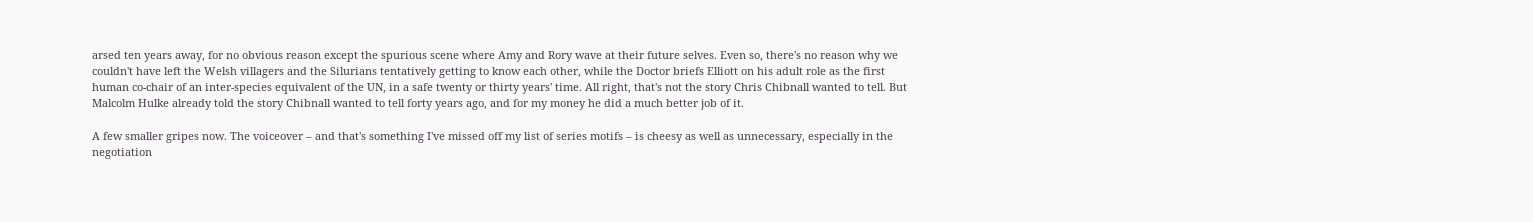arsed ten years away, for no obvious reason except the spurious scene where Amy and Rory wave at their future selves. Even so, there's no reason why we couldn't have left the Welsh villagers and the Silurians tentatively getting to know each other, while the Doctor briefs Elliott on his adult role as the first human co-chair of an inter-species equivalent of the UN, in a safe twenty or thirty years' time. All right, that's not the story Chris Chibnall wanted to tell. But Malcolm Hulke already told the story Chibnall wanted to tell forty years ago, and for my money he did a much better job of it.

A few smaller gripes now. The voiceover – and that's something I've missed off my list of series motifs – is cheesy as well as unnecessary, especially in the negotiation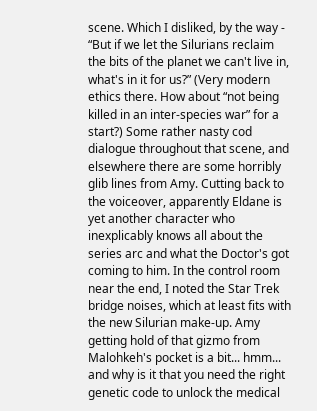scene. Which I disliked, by the way - “But if we let the Silurians reclaim the bits of the planet we can't live in, what's in it for us?” (Very modern ethics there. How about “not being killed in an inter-species war” for a start?) Some rather nasty cod dialogue throughout that scene, and elsewhere there are some horribly glib lines from Amy. Cutting back to the voiceover, apparently Eldane is yet another character who inexplicably knows all about the series arc and what the Doctor's got coming to him. In the control room near the end, I noted the Star Trek bridge noises, which at least fits with the new Silurian make-up. Amy getting hold of that gizmo from Malohkeh's pocket is a bit... hmm... and why is it that you need the right genetic code to unlock the medical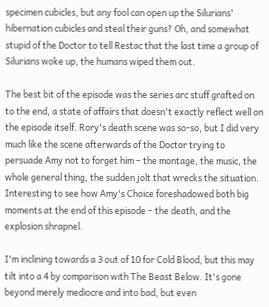specimen cubicles, but any fool can open up the Silurians' hibernation cubicles and steal their guns? Oh, and somewhat stupid of the Doctor to tell Restac that the last time a group of Silurians woke up, the humans wiped them out.

The best bit of the episode was the series arc stuff grafted on to the end, a state of affairs that doesn't exactly reflect well on the episode itself. Rory's death scene was so-so, but I did very much like the scene afterwards of the Doctor trying to persuade Amy not to forget him – the montage, the music, the whole general thing, the sudden jolt that wrecks the situation. Interesting to see how Amy's Choice foreshadowed both big moments at the end of this episode – the death, and the explosion shrapnel.

I'm inclining towards a 3 out of 10 for Cold Blood, but this may tilt into a 4 by comparison with The Beast Below. It's gone beyond merely mediocre and into bad, but even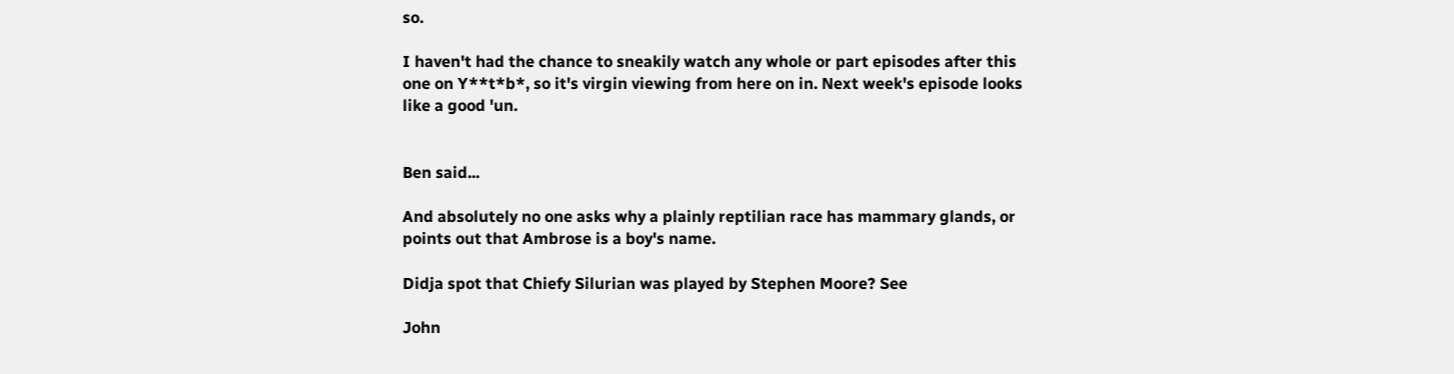so.

I haven't had the chance to sneakily watch any whole or part episodes after this one on Y**t*b*, so it's virgin viewing from here on in. Next week's episode looks like a good 'un.


Ben said...

And absolutely no one asks why a plainly reptilian race has mammary glands, or points out that Ambrose is a boy's name.

Didja spot that Chiefy Silurian was played by Stephen Moore? See

John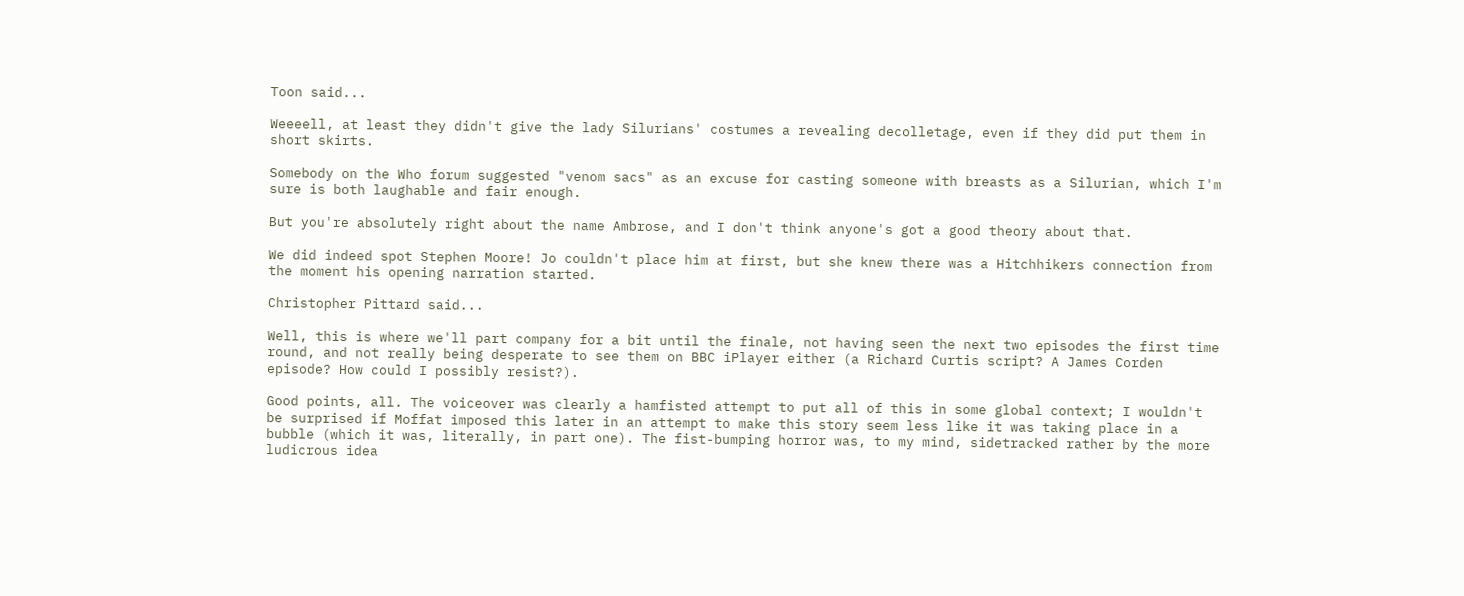Toon said...

Weeeell, at least they didn't give the lady Silurians' costumes a revealing decolletage, even if they did put them in short skirts.

Somebody on the Who forum suggested "venom sacs" as an excuse for casting someone with breasts as a Silurian, which I'm sure is both laughable and fair enough.

But you're absolutely right about the name Ambrose, and I don't think anyone's got a good theory about that.

We did indeed spot Stephen Moore! Jo couldn't place him at first, but she knew there was a Hitchhikers connection from the moment his opening narration started.

Christopher Pittard said...

Well, this is where we'll part company for a bit until the finale, not having seen the next two episodes the first time round, and not really being desperate to see them on BBC iPlayer either (a Richard Curtis script? A James Corden episode? How could I possibly resist?).

Good points, all. The voiceover was clearly a hamfisted attempt to put all of this in some global context; I wouldn't be surprised if Moffat imposed this later in an attempt to make this story seem less like it was taking place in a bubble (which it was, literally, in part one). The fist-bumping horror was, to my mind, sidetracked rather by the more ludicrous idea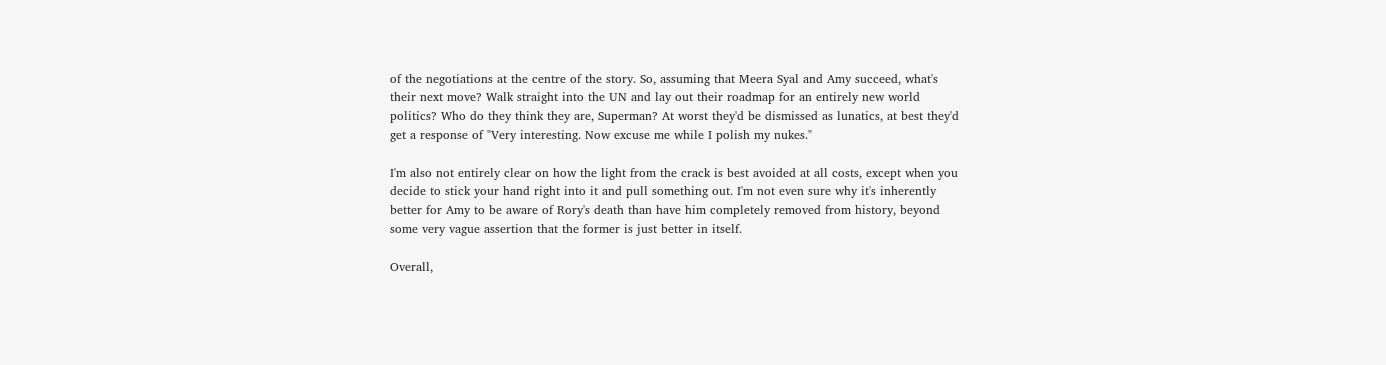of the negotiations at the centre of the story. So, assuming that Meera Syal and Amy succeed, what's their next move? Walk straight into the UN and lay out their roadmap for an entirely new world politics? Who do they think they are, Superman? At worst they'd be dismissed as lunatics, at best they'd get a response of "Very interesting. Now excuse me while I polish my nukes."

I'm also not entirely clear on how the light from the crack is best avoided at all costs, except when you decide to stick your hand right into it and pull something out. I'm not even sure why it's inherently better for Amy to be aware of Rory's death than have him completely removed from history, beyond some very vague assertion that the former is just better in itself.

Overall,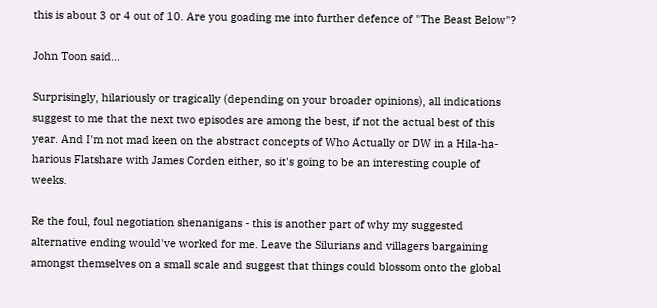this is about 3 or 4 out of 10. Are you goading me into further defence of "The Beast Below"?

John Toon said...

Surprisingly, hilariously or tragically (depending on your broader opinions), all indications suggest to me that the next two episodes are among the best, if not the actual best of this year. And I'm not mad keen on the abstract concepts of Who Actually or DW in a Hila-ha-harious Flatshare with James Corden either, so it's going to be an interesting couple of weeks.

Re the foul, foul negotiation shenanigans - this is another part of why my suggested alternative ending would've worked for me. Leave the Silurians and villagers bargaining amongst themselves on a small scale and suggest that things could blossom onto the global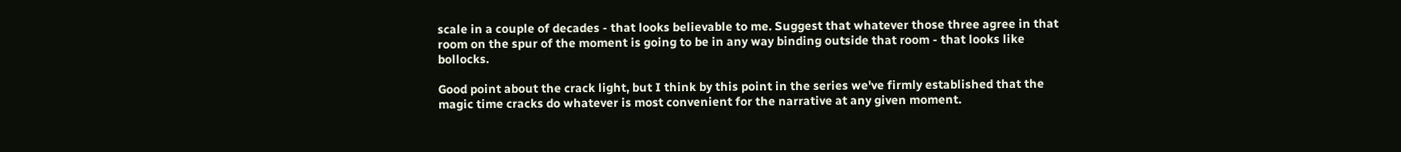scale in a couple of decades - that looks believable to me. Suggest that whatever those three agree in that room on the spur of the moment is going to be in any way binding outside that room - that looks like bollocks.

Good point about the crack light, but I think by this point in the series we've firmly established that the magic time cracks do whatever is most convenient for the narrative at any given moment.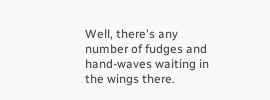Well, there's any number of fudges and hand-waves waiting in the wings there.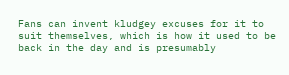Fans can invent kludgey excuses for it to suit themselves, which is how it used to be back in the day and is presumably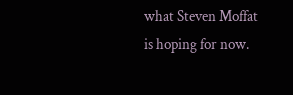what Steven Moffat is hoping for now.